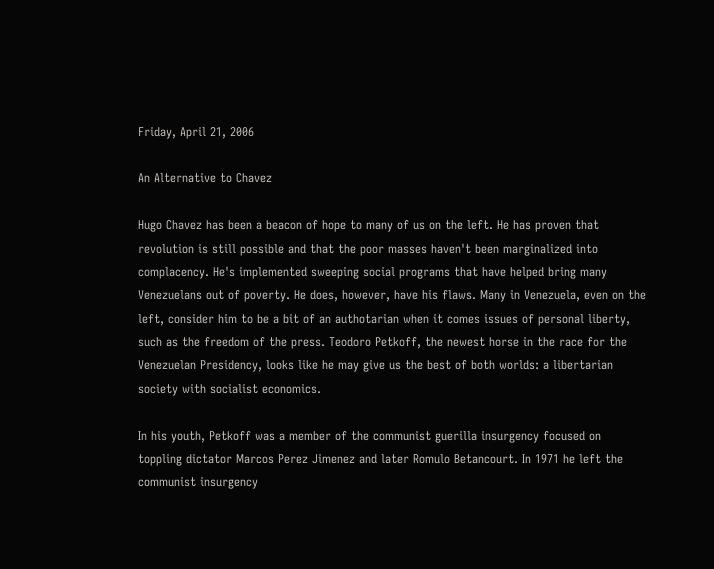Friday, April 21, 2006

An Alternative to Chavez

Hugo Chavez has been a beacon of hope to many of us on the left. He has proven that revolution is still possible and that the poor masses haven't been marginalized into complacency. He's implemented sweeping social programs that have helped bring many Venezuelans out of poverty. He does, however, have his flaws. Many in Venezuela, even on the left, consider him to be a bit of an authotarian when it comes issues of personal liberty, such as the freedom of the press. Teodoro Petkoff, the newest horse in the race for the Venezuelan Presidency, looks like he may give us the best of both worlds: a libertarian society with socialist economics.

In his youth, Petkoff was a member of the communist guerilla insurgency focused on toppling dictator Marcos Perez Jimenez and later Romulo Betancourt. In 1971 he left the communist insurgency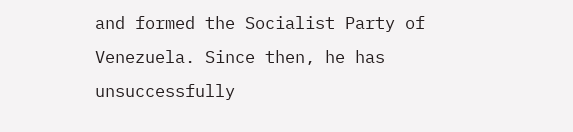and formed the Socialist Party of Venezuela. Since then, he has unsuccessfully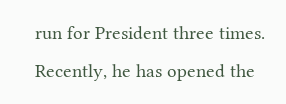run for President three times. Recently, he has opened the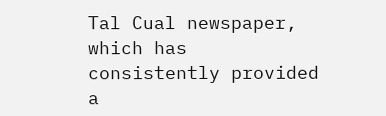Tal Cual newspaper, which has consistently provided a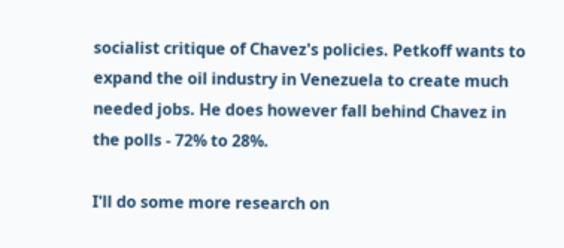socialist critique of Chavez's policies. Petkoff wants to expand the oil industry in Venezuela to create much needed jobs. He does however fall behind Chavez in the polls - 72% to 28%.

I'll do some more research on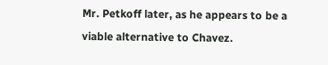Mr. Petkoff later, as he appears to be a viable alternative to Chavez.